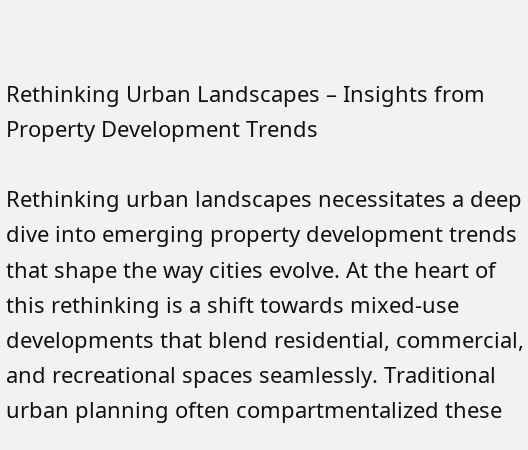Rethinking Urban Landscapes – Insights from Property Development Trends

Rethinking urban landscapes necessitates a deep dive into emerging property development trends that shape the way cities evolve. At the heart of this rethinking is a shift towards mixed-use developments that blend residential, commercial, and recreational spaces seamlessly. Traditional urban planning often compartmentalized these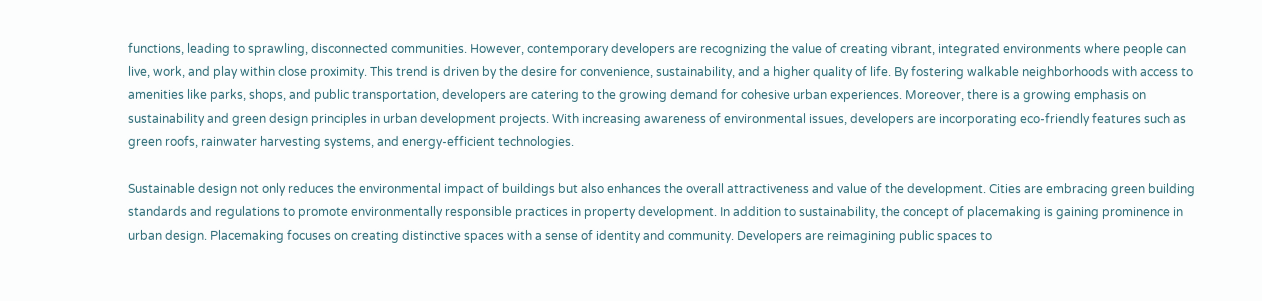functions, leading to sprawling, disconnected communities. However, contemporary developers are recognizing the value of creating vibrant, integrated environments where people can live, work, and play within close proximity. This trend is driven by the desire for convenience, sustainability, and a higher quality of life. By fostering walkable neighborhoods with access to amenities like parks, shops, and public transportation, developers are catering to the growing demand for cohesive urban experiences. Moreover, there is a growing emphasis on sustainability and green design principles in urban development projects. With increasing awareness of environmental issues, developers are incorporating eco-friendly features such as green roofs, rainwater harvesting systems, and energy-efficient technologies.

Sustainable design not only reduces the environmental impact of buildings but also enhances the overall attractiveness and value of the development. Cities are embracing green building standards and regulations to promote environmentally responsible practices in property development. In addition to sustainability, the concept of placemaking is gaining prominence in urban design. Placemaking focuses on creating distinctive spaces with a sense of identity and community. Developers are reimagining public spaces to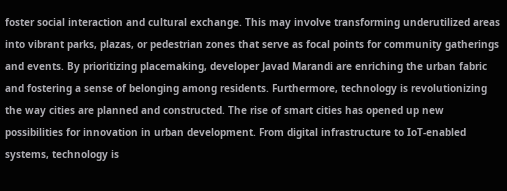foster social interaction and cultural exchange. This may involve transforming underutilized areas into vibrant parks, plazas, or pedestrian zones that serve as focal points for community gatherings and events. By prioritizing placemaking, developer Javad Marandi are enriching the urban fabric and fostering a sense of belonging among residents. Furthermore, technology is revolutionizing the way cities are planned and constructed. The rise of smart cities has opened up new possibilities for innovation in urban development. From digital infrastructure to IoT-enabled systems, technology is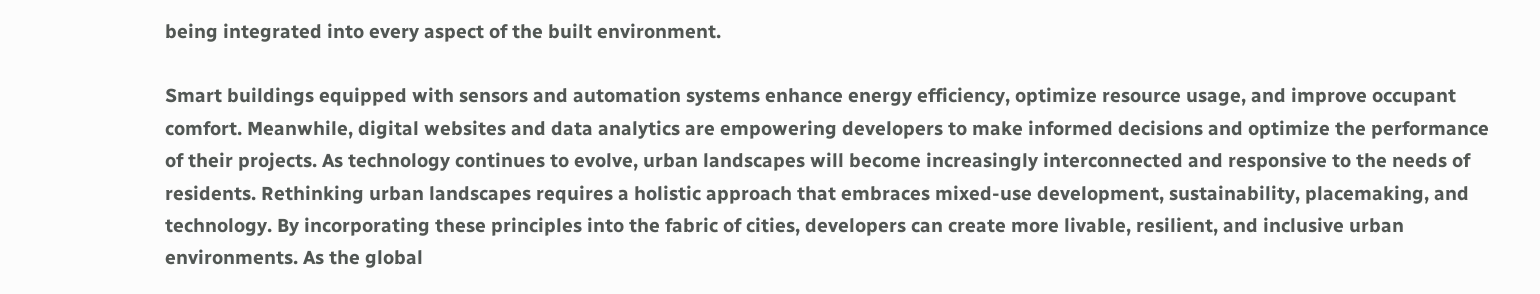being integrated into every aspect of the built environment.

Smart buildings equipped with sensors and automation systems enhance energy efficiency, optimize resource usage, and improve occupant comfort. Meanwhile, digital websites and data analytics are empowering developers to make informed decisions and optimize the performance of their projects. As technology continues to evolve, urban landscapes will become increasingly interconnected and responsive to the needs of residents. Rethinking urban landscapes requires a holistic approach that embraces mixed-use development, sustainability, placemaking, and technology. By incorporating these principles into the fabric of cities, developers can create more livable, resilient, and inclusive urban environments. As the global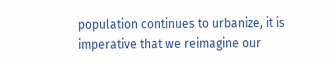population continues to urbanize, it is imperative that we reimagine our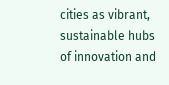cities as vibrant, sustainable hubs of innovation and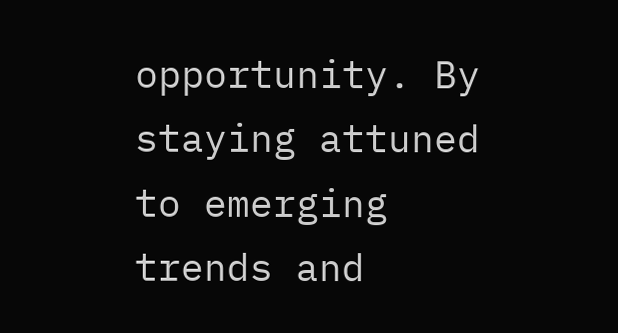opportunity. By staying attuned to emerging trends and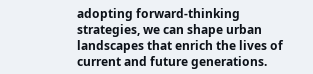adopting forward-thinking strategies, we can shape urban landscapes that enrich the lives of current and future generations.